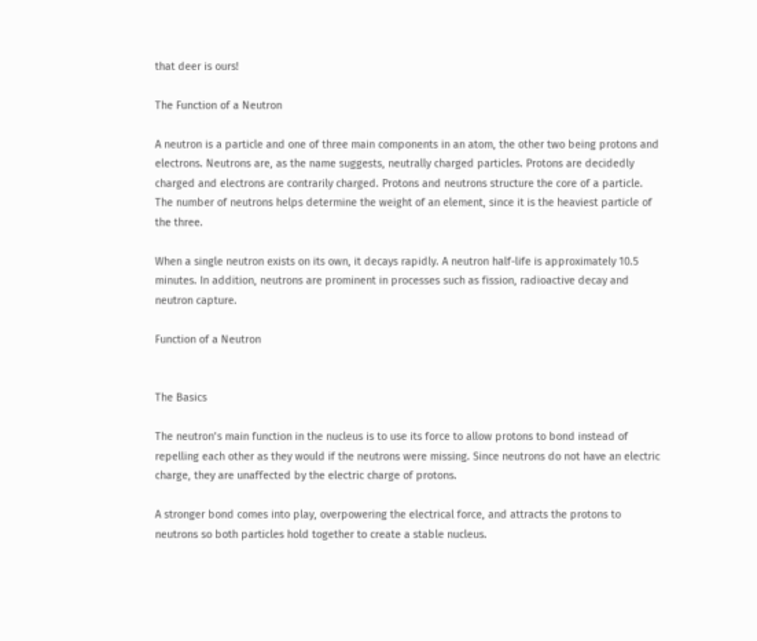that deer is ours!

The Function of a Neutron

A neutron is a particle and one of three main components in an atom, the other two being protons and electrons. Neutrons are, as the name suggests, neutrally charged particles. Protons are decidedly charged and electrons are contrarily charged. Protons and neutrons structure the core of a particle. The number of neutrons helps determine the weight of an element, since it is the heaviest particle of the three.

When a single neutron exists on its own, it decays rapidly. A neutron half-life is approximately 10.5 minutes. In addition, neutrons are prominent in processes such as fission, radioactive decay and neutron capture.

Function of a Neutron


The Basics

The neutron’s main function in the nucleus is to use its force to allow protons to bond instead of repelling each other as they would if the neutrons were missing. Since neutrons do not have an electric charge, they are unaffected by the electric charge of protons.

A stronger bond comes into play, overpowering the electrical force, and attracts the protons to neutrons so both particles hold together to create a stable nucleus.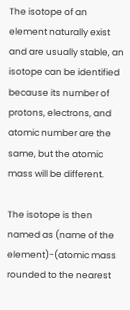The isotope of an element naturally exist and are usually stable, an isotope can be identified because its number of protons, electrons, and atomic number are the same, but the atomic mass will be different.

The isotope is then named as (name of the element)-(atomic mass rounded to the nearest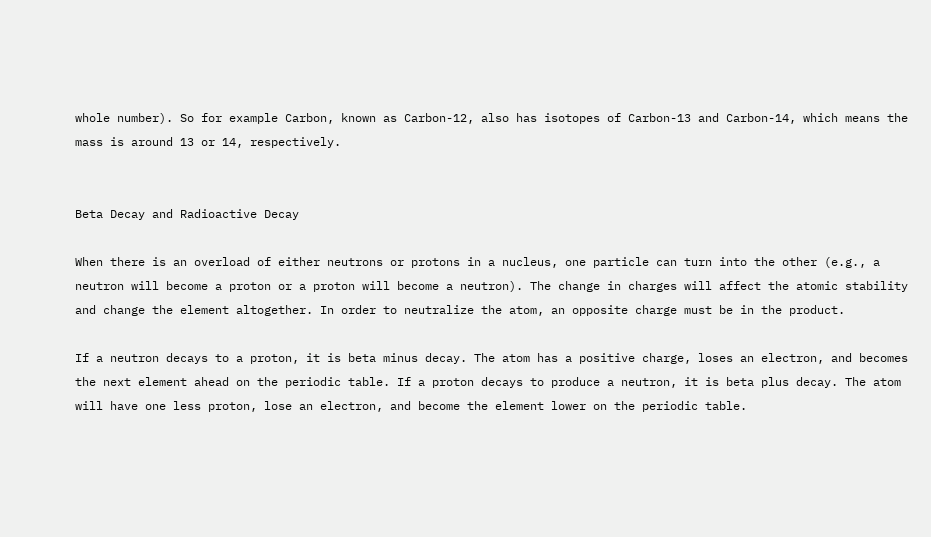whole number). So for example Carbon, known as Carbon-12, also has isotopes of Carbon-13 and Carbon-14, which means the mass is around 13 or 14, respectively.


Beta Decay and Radioactive Decay

When there is an overload of either neutrons or protons in a nucleus, one particle can turn into the other (e.g., a neutron will become a proton or a proton will become a neutron). The change in charges will affect the atomic stability and change the element altogether. In order to neutralize the atom, an opposite charge must be in the product.

If a neutron decays to a proton, it is beta minus decay. The atom has a positive charge, loses an electron, and becomes the next element ahead on the periodic table. If a proton decays to produce a neutron, it is beta plus decay. The atom will have one less proton, lose an electron, and become the element lower on the periodic table.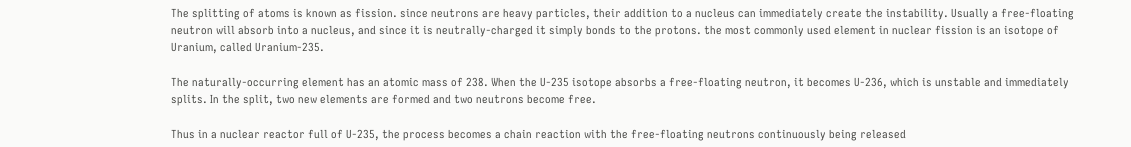The splitting of atoms is known as fission. since neutrons are heavy particles, their addition to a nucleus can immediately create the instability. Usually a free-floating neutron will absorb into a nucleus, and since it is neutrally-charged it simply bonds to the protons. the most commonly used element in nuclear fission is an isotope of Uranium, called Uranium-235.

The naturally-occurring element has an atomic mass of 238. When the U-235 isotope absorbs a free-floating neutron, it becomes U-236, which is unstable and immediately splits. In the split, two new elements are formed and two neutrons become free.

Thus in a nuclear reactor full of U-235, the process becomes a chain reaction with the free-floating neutrons continuously being released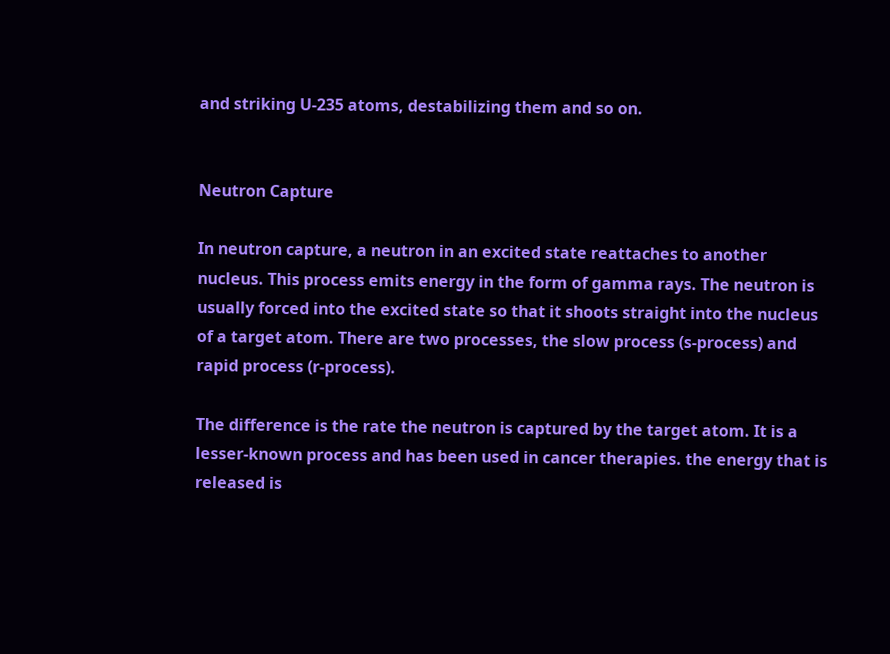and striking U-235 atoms, destabilizing them and so on.


Neutron Capture

In neutron capture, a neutron in an excited state reattaches to another nucleus. This process emits energy in the form of gamma rays. The neutron is usually forced into the excited state so that it shoots straight into the nucleus of a target atom. There are two processes, the slow process (s-process) and rapid process (r-process).

The difference is the rate the neutron is captured by the target atom. It is a lesser-known process and has been used in cancer therapies. the energy that is released is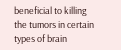beneficial to killing the tumors in certain types of brain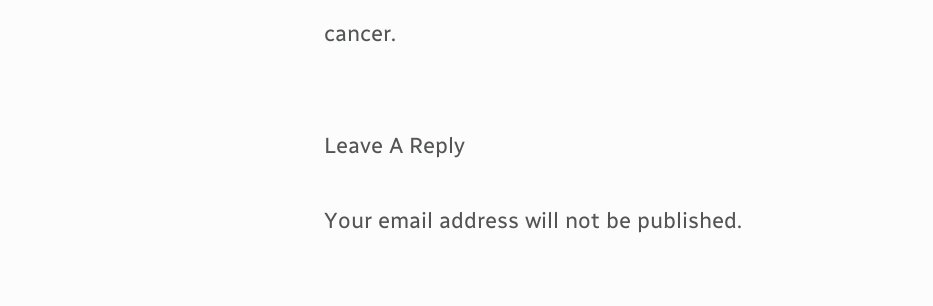cancer.


Leave A Reply

Your email address will not be published.